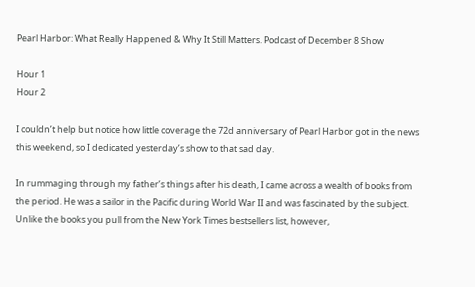Pearl Harbor: What Really Happened & Why It Still Matters. Podcast of December 8 Show

Hour 1
Hour 2

I couldn’t help but notice how little coverage the 72d anniversary of Pearl Harbor got in the news this weekend, so I dedicated yesterday’s show to that sad day.

In rummaging through my father’s things after his death, I came across a wealth of books from the period. He was a sailor in the Pacific during World War II and was fascinated by the subject. Unlike the books you pull from the New York Times bestsellers list, however,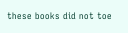these books did not toe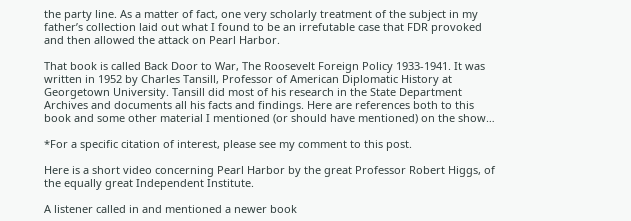the party line. As a matter of fact, one very scholarly treatment of the subject in my father’s collection laid out what I found to be an irrefutable case that FDR provoked and then allowed the attack on Pearl Harbor.

That book is called Back Door to War, The Roosevelt Foreign Policy 1933-1941. It was written in 1952 by Charles Tansill, Professor of American Diplomatic History at Georgetown University. Tansill did most of his research in the State Department Archives and documents all his facts and findings. Here are references both to this book and some other material I mentioned (or should have mentioned) on the show…

*For a specific citation of interest, please see my comment to this post.

Here is a short video concerning Pearl Harbor by the great Professor Robert Higgs, of the equally great Independent Institute.

A listener called in and mentioned a newer book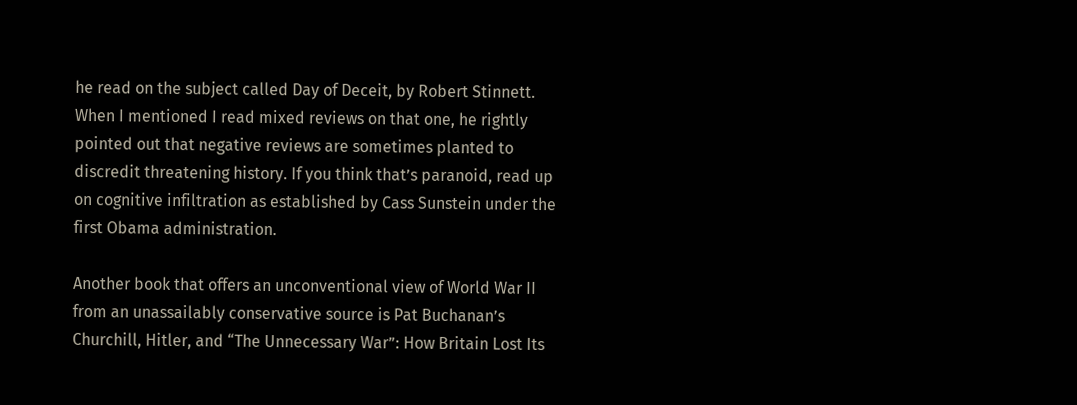he read on the subject called Day of Deceit, by Robert Stinnett. When I mentioned I read mixed reviews on that one, he rightly pointed out that negative reviews are sometimes planted to discredit threatening history. If you think that’s paranoid, read up on cognitive infiltration as established by Cass Sunstein under the first Obama administration.

Another book that offers an unconventional view of World War II from an unassailably conservative source is Pat Buchanan’s Churchill, Hitler, and “The Unnecessary War”: How Britain Lost Its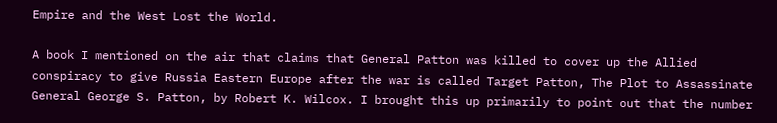Empire and the West Lost the World.

A book I mentioned on the air that claims that General Patton was killed to cover up the Allied conspiracy to give Russia Eastern Europe after the war is called Target Patton, The Plot to Assassinate General George S. Patton, by Robert K. Wilcox. I brought this up primarily to point out that the number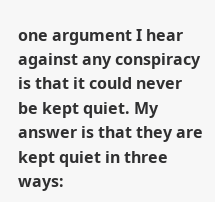one argument I hear against any conspiracy is that it could never be kept quiet. My answer is that they are kept quiet in three ways: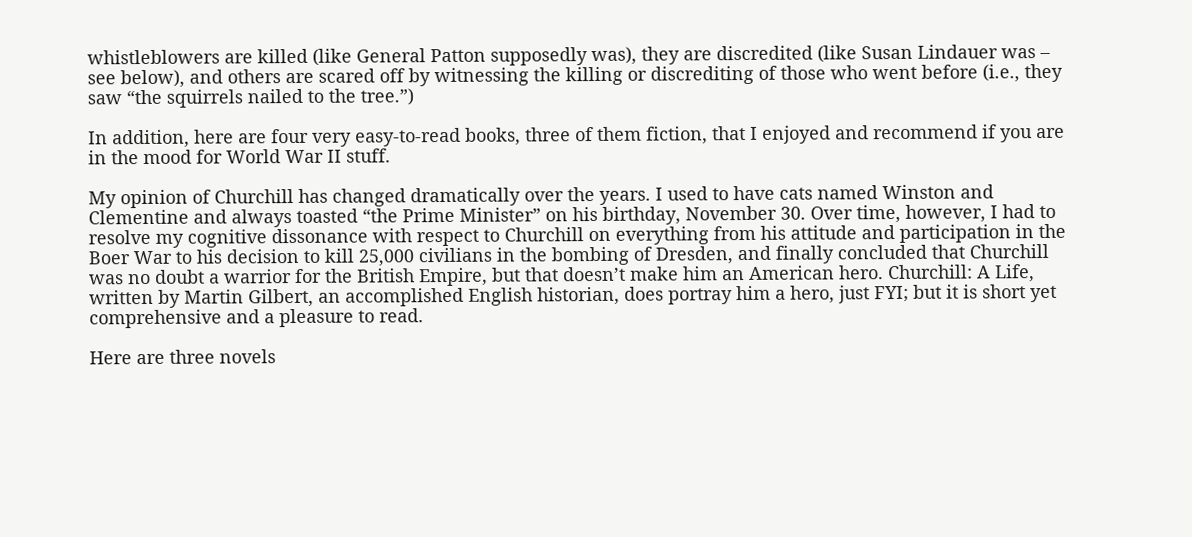whistleblowers are killed (like General Patton supposedly was), they are discredited (like Susan Lindauer was – see below), and others are scared off by witnessing the killing or discrediting of those who went before (i.e., they saw “the squirrels nailed to the tree.”)

In addition, here are four very easy-to-read books, three of them fiction, that I enjoyed and recommend if you are in the mood for World War II stuff.

My opinion of Churchill has changed dramatically over the years. I used to have cats named Winston and Clementine and always toasted “the Prime Minister” on his birthday, November 30. Over time, however, I had to resolve my cognitive dissonance with respect to Churchill on everything from his attitude and participation in the Boer War to his decision to kill 25,000 civilians in the bombing of Dresden, and finally concluded that Churchill was no doubt a warrior for the British Empire, but that doesn’t make him an American hero. Churchill: A Life, written by Martin Gilbert, an accomplished English historian, does portray him a hero, just FYI; but it is short yet comprehensive and a pleasure to read.

Here are three novels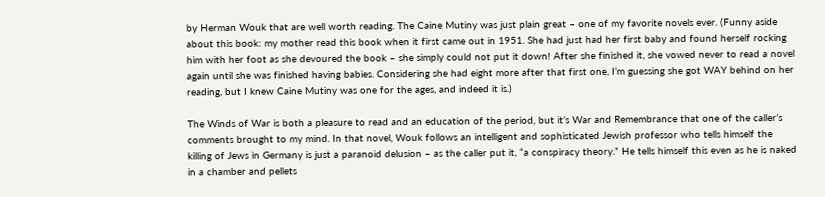by Herman Wouk that are well worth reading. The Caine Mutiny was just plain great – one of my favorite novels ever. (Funny aside about this book: my mother read this book when it first came out in 1951. She had just had her first baby and found herself rocking him with her foot as she devoured the book – she simply could not put it down! After she finished it, she vowed never to read a novel again until she was finished having babies. Considering she had eight more after that first one, I’m guessing she got WAY behind on her reading, but I knew Caine Mutiny was one for the ages, and indeed it is.)

The Winds of War is both a pleasure to read and an education of the period, but it’s War and Remembrance that one of the caller’s comments brought to my mind. In that novel, Wouk follows an intelligent and sophisticated Jewish professor who tells himself the killing of Jews in Germany is just a paranoid delusion – as the caller put it, “a conspiracy theory.” He tells himself this even as he is naked in a chamber and pellets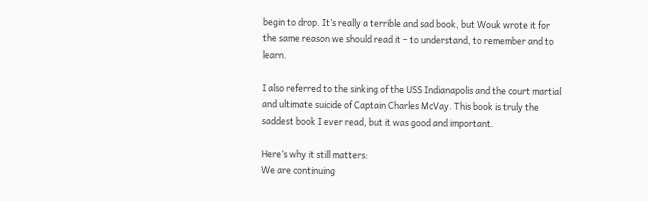begin to drop. It’s really a terrible and sad book, but Wouk wrote it for the same reason we should read it – to understand, to remember and to learn.

I also referred to the sinking of the USS Indianapolis and the court martial and ultimate suicide of Captain Charles McVay. This book is truly the saddest book I ever read, but it was good and important.

Here’s why it still matters:
We are continuing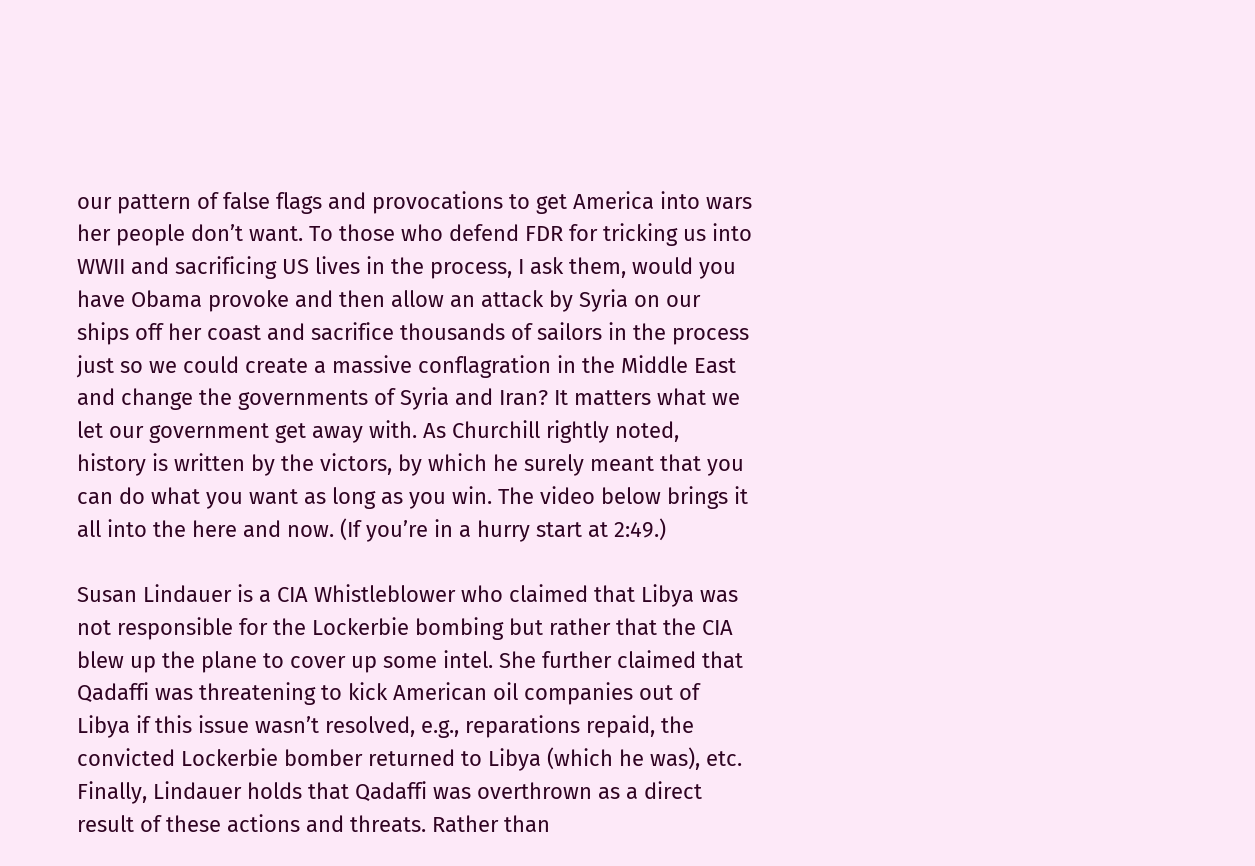our pattern of false flags and provocations to get America into wars her people don’t want. To those who defend FDR for tricking us into WWII and sacrificing US lives in the process, I ask them, would you have Obama provoke and then allow an attack by Syria on our ships off her coast and sacrifice thousands of sailors in the process just so we could create a massive conflagration in the Middle East and change the governments of Syria and Iran? It matters what we let our government get away with. As Churchill rightly noted, history is written by the victors, by which he surely meant that you can do what you want as long as you win. The video below brings it all into the here and now. (If you’re in a hurry start at 2:49.)

Susan Lindauer is a CIA Whistleblower who claimed that Libya was not responsible for the Lockerbie bombing but rather that the CIA blew up the plane to cover up some intel. She further claimed that Qadaffi was threatening to kick American oil companies out of Libya if this issue wasn’t resolved, e.g., reparations repaid, the convicted Lockerbie bomber returned to Libya (which he was), etc. Finally, Lindauer holds that Qadaffi was overthrown as a direct result of these actions and threats. Rather than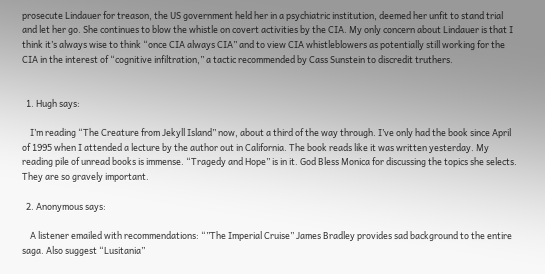prosecute Lindauer for treason, the US government held her in a psychiatric institution, deemed her unfit to stand trial and let her go. She continues to blow the whistle on covert activities by the CIA. My only concern about Lindauer is that I think it’s always wise to think “once CIA always CIA” and to view CIA whistleblowers as potentially still working for the CIA in the interest of “cognitive infiltration,” a tactic recommended by Cass Sunstein to discredit truthers.


  1. Hugh says:

    I’m reading “The Creature from Jekyll Island” now, about a third of the way through. I’ve only had the book since April of 1995 when I attended a lecture by the author out in California. The book reads like it was written yesterday. My reading pile of unread books is immense. “Tragedy and Hope” is in it. God Bless Monica for discussing the topics she selects. They are so gravely important.

  2. Anonymous says:

    A listener emailed with recommendations: “”The Imperial Cruise” James Bradley provides sad background to the entire saga. Also suggest “Lusitania”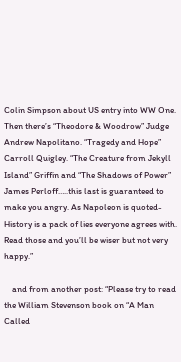Colin Simpson about US entry into WW One. Then there’s “Theodore & Woodrow” Judge Andrew Napolitano. “Tragedy and Hope” Carroll Quigley. “The Creature from Jekyll Island” Griffin and “The Shadows of Power” James Perloff…..this last is guaranteed to make you angry. As Napoleon is quoted- History is a pack of lies everyone agrees with. Read those and you’ll be wiser but not very happy.”

    and from another post: “Please try to read the William Stevenson book on “A Man Called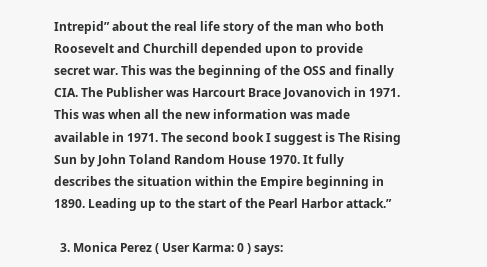Intrepid” about the real life story of the man who both Roosevelt and Churchill depended upon to provide secret war. This was the beginning of the OSS and finally CIA. The Publisher was Harcourt Brace Jovanovich in 1971. This was when all the new information was made available in 1971. The second book I suggest is The Rising Sun by John Toland Random House 1970. It fully describes the situation within the Empire beginning in 1890. Leading up to the start of the Pearl Harbor attack.”

  3. Monica Perez ( User Karma: 0 ) says: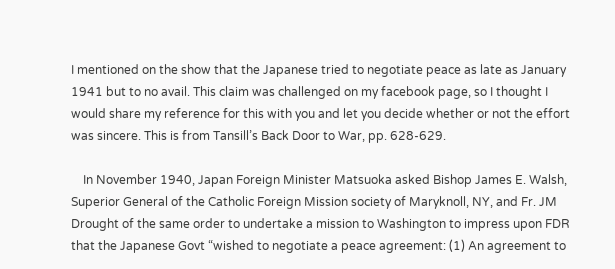I mentioned on the show that the Japanese tried to negotiate peace as late as January 1941 but to no avail. This claim was challenged on my facebook page, so I thought I would share my reference for this with you and let you decide whether or not the effort was sincere. This is from Tansill’s Back Door to War, pp. 628-629.

    In November 1940, Japan Foreign Minister Matsuoka asked Bishop James E. Walsh, Superior General of the Catholic Foreign Mission society of Maryknoll, NY, and Fr. JM Drought of the same order to undertake a mission to Washington to impress upon FDR that the Japanese Govt “wished to negotiate a peace agreement: (1) An agreement to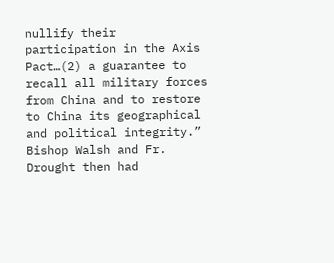nullify their participation in the Axis Pact…(2) a guarantee to recall all military forces from China and to restore to China its geographical and political integrity.” Bishop Walsh and Fr. Drought then had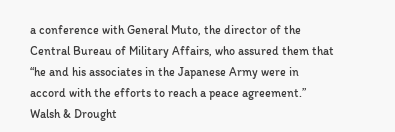a conference with General Muto, the director of the Central Bureau of Military Affairs, who assured them that “he and his associates in the Japanese Army were in accord with the efforts to reach a peace agreement.” Walsh & Drought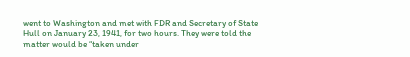went to Washington and met with FDR and Secretary of State Hull on January 23, 1941, for two hours. They were told the matter would be “taken under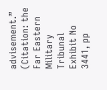advisement.” (Citation: the Far Eastern Military Tribunal Exhibit No 3441, pp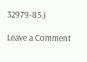32979-85.)

Leave a Comment